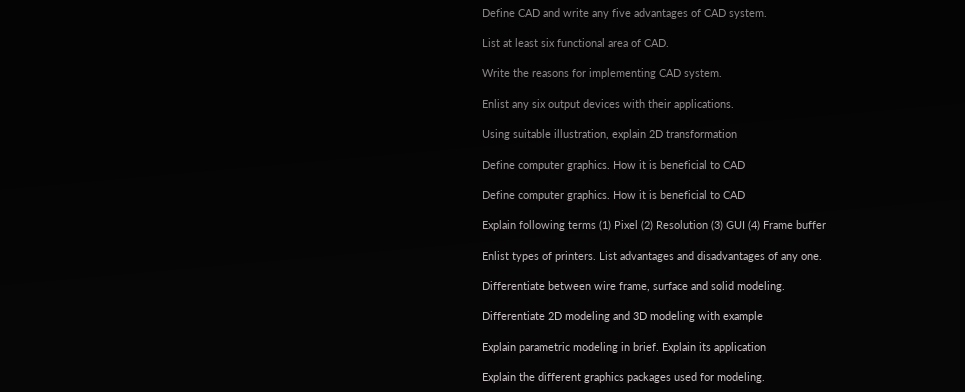Define CAD and write any five advantages of CAD system.

List at least six functional area of CAD.

Write the reasons for implementing CAD system.

Enlist any six output devices with their applications.

Using suitable illustration, explain 2D transformation

Define computer graphics. How it is beneficial to CAD

Define computer graphics. How it is beneficial to CAD

Explain following terms (1) Pixel (2) Resolution (3) GUI (4) Frame buffer

Enlist types of printers. List advantages and disadvantages of any one.

Differentiate between wire frame, surface and solid modeling.

Differentiate 2D modeling and 3D modeling with example

Explain parametric modeling in brief. Explain its application

Explain the different graphics packages used for modeling.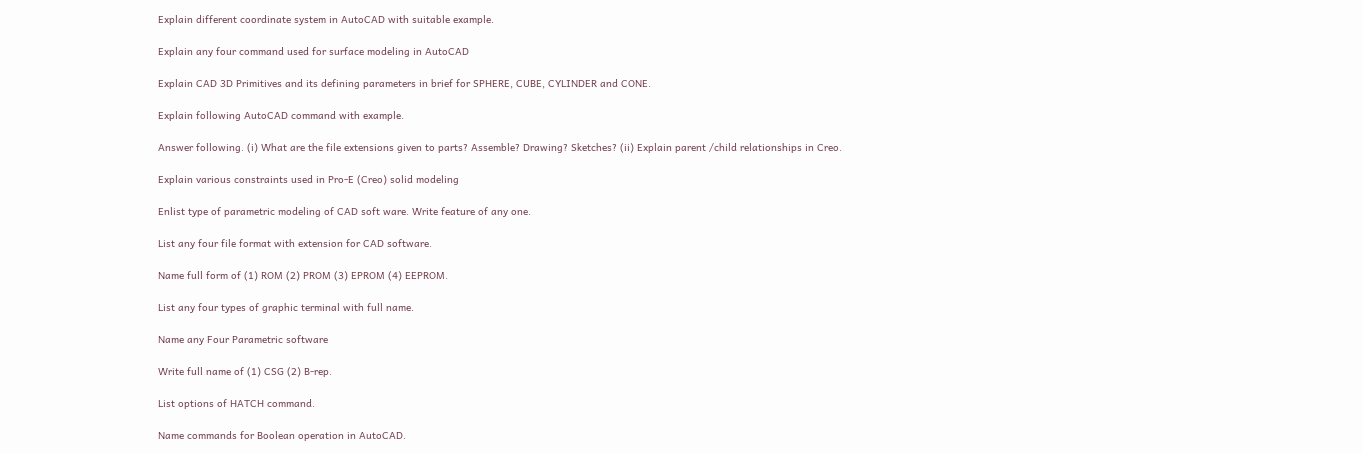Explain different coordinate system in AutoCAD with suitable example.

Explain any four command used for surface modeling in AutoCAD

Explain CAD 3D Primitives and its defining parameters in brief for SPHERE, CUBE, CYLINDER and CONE.

Explain following AutoCAD command with example.

Answer following. (i) What are the file extensions given to parts? Assemble? Drawing? Sketches? (ii) Explain parent /child relationships in Creo.

Explain various constraints used in Pro-E (Creo) solid modeling

Enlist type of parametric modeling of CAD soft ware. Write feature of any one.

List any four file format with extension for CAD software.

Name full form of (1) ROM (2) PROM (3) EPROM (4) EEPROM.

List any four types of graphic terminal with full name.

Name any Four Parametric software

Write full name of (1) CSG (2) B-rep.

List options of HATCH command.

Name commands for Boolean operation in AutoCAD.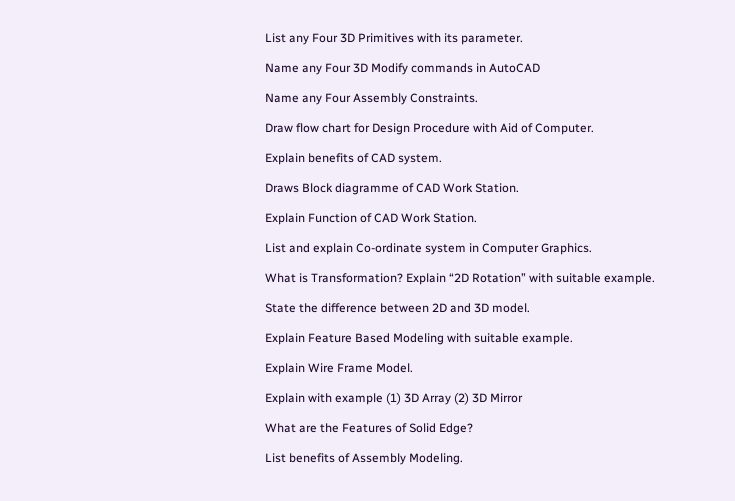List any Four 3D Primitives with its parameter.

Name any Four 3D Modify commands in AutoCAD

Name any Four Assembly Constraints.

Draw flow chart for Design Procedure with Aid of Computer.

Explain benefits of CAD system.

Draws Block diagramme of CAD Work Station.

Explain Function of CAD Work Station.

List and explain Co-ordinate system in Computer Graphics.

What is Transformation? Explain “2D Rotation” with suitable example.

State the difference between 2D and 3D model.

Explain Feature Based Modeling with suitable example.

Explain Wire Frame Model.

Explain with example (1) 3D Array (2) 3D Mirror

What are the Features of Solid Edge?

List benefits of Assembly Modeling.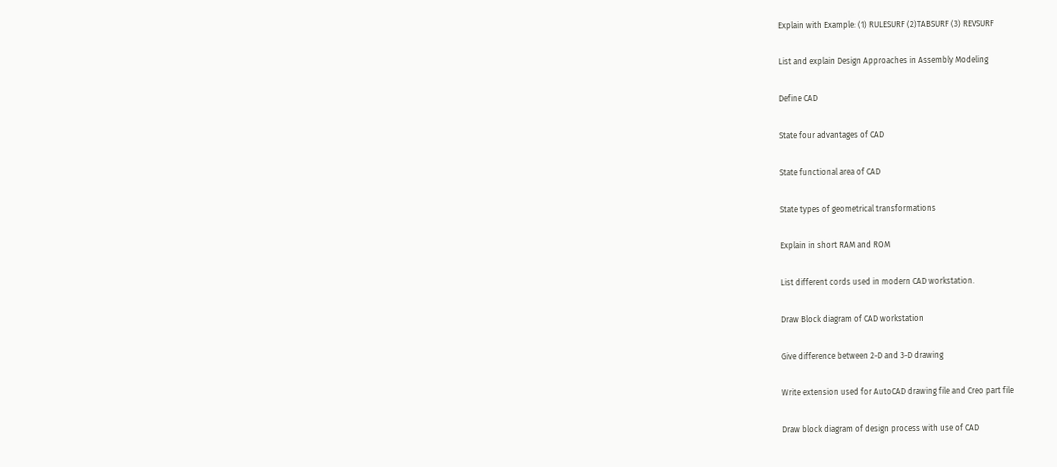Explain with Example: (1) RULESURF (2)TABSURF (3) REVSURF

List and explain Design Approaches in Assembly Modeling

Define CAD

State four advantages of CAD

State functional area of CAD

State types of geometrical transformations

Explain in short RAM and ROM

List different cords used in modern CAD workstation.

Draw Block diagram of CAD workstation

Give difference between 2-D and 3-D drawing

Write extension used for AutoCAD drawing file and Creo part file

Draw block diagram of design process with use of CAD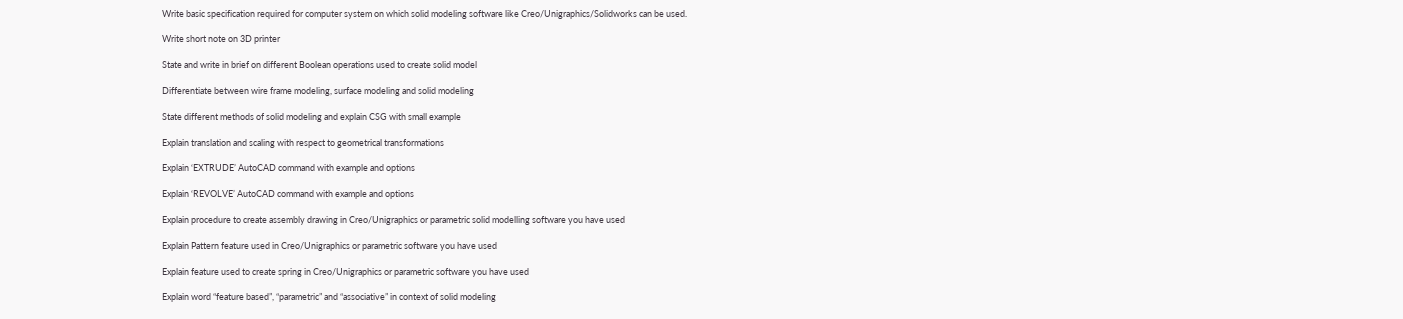Write basic specification required for computer system on which solid modeling software like Creo/Unigraphics/Solidworks can be used.

Write short note on 3D printer

State and write in brief on different Boolean operations used to create solid model

Differentiate between wire frame modeling, surface modeling and solid modeling

State different methods of solid modeling and explain CSG with small example

Explain translation and scaling with respect to geometrical transformations

Explain ‘EXTRUDE’ AutoCAD command with example and options

Explain ‘REVOLVE’ AutoCAD command with example and options

Explain procedure to create assembly drawing in Creo/Unigraphics or parametric solid modelling software you have used

Explain Pattern feature used in Creo/Unigraphics or parametric software you have used

Explain feature used to create spring in Creo/Unigraphics or parametric software you have used

Explain word “feature based”, “parametric” and “associative” in context of solid modeling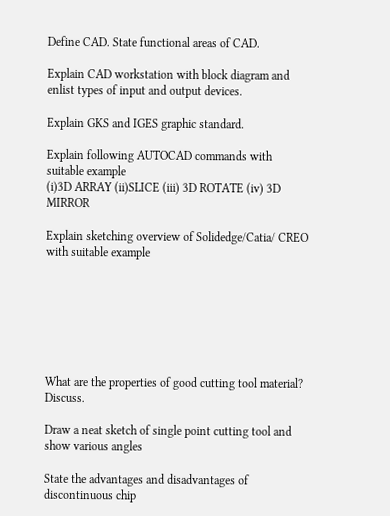Define CAD. State functional areas of CAD.

Explain CAD workstation with block diagram and enlist types of input and output devices.

Explain GKS and IGES graphic standard.

Explain following AUTOCAD commands with suitable example
(i)3D ARRAY (ii)SLICE (iii) 3D ROTATE (iv) 3D MIRROR

Explain sketching overview of Solidedge/Catia/ CREO with suitable example







What are the properties of good cutting tool material? Discuss.

Draw a neat sketch of single point cutting tool and show various angles

State the advantages and disadvantages of discontinuous chip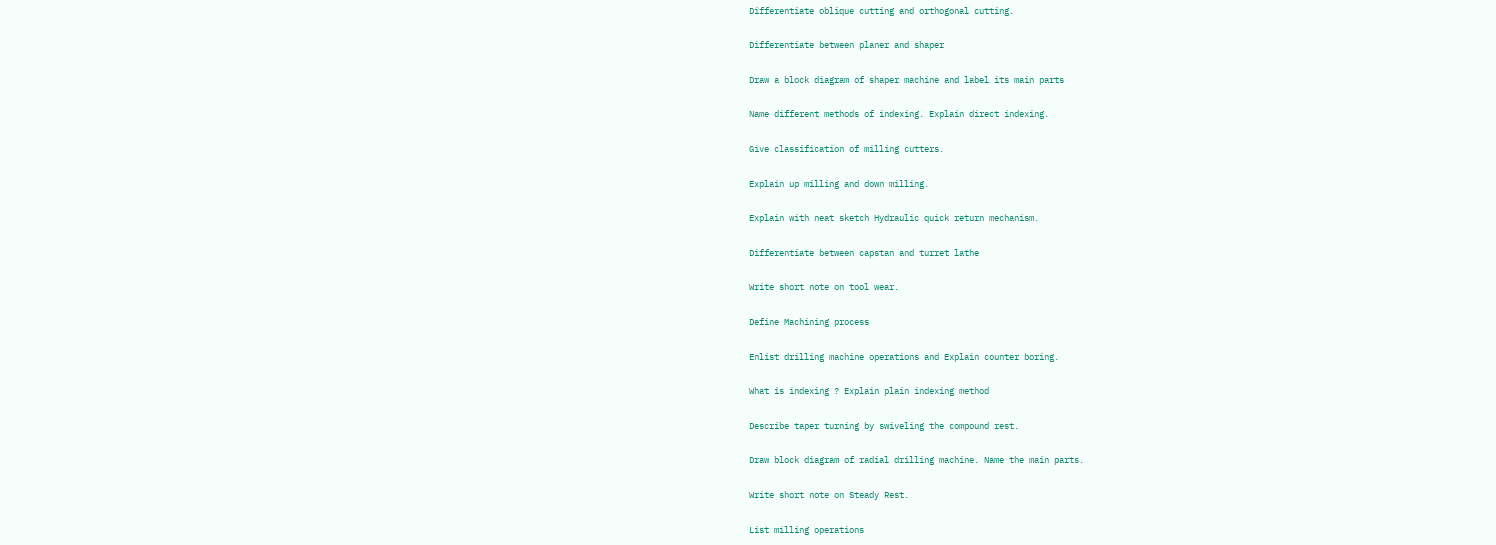Differentiate oblique cutting and orthogonal cutting.

Differentiate between planer and shaper

Draw a block diagram of shaper machine and label its main parts

Name different methods of indexing. Explain direct indexing.

Give classification of milling cutters.

Explain up milling and down milling.

Explain with neat sketch Hydraulic quick return mechanism.

Differentiate between capstan and turret lathe

Write short note on tool wear.

Define Machining process

Enlist drilling machine operations and Explain counter boring.

What is indexing ? Explain plain indexing method

Describe taper turning by swiveling the compound rest.

Draw block diagram of radial drilling machine. Name the main parts.

Write short note on Steady Rest.

List milling operations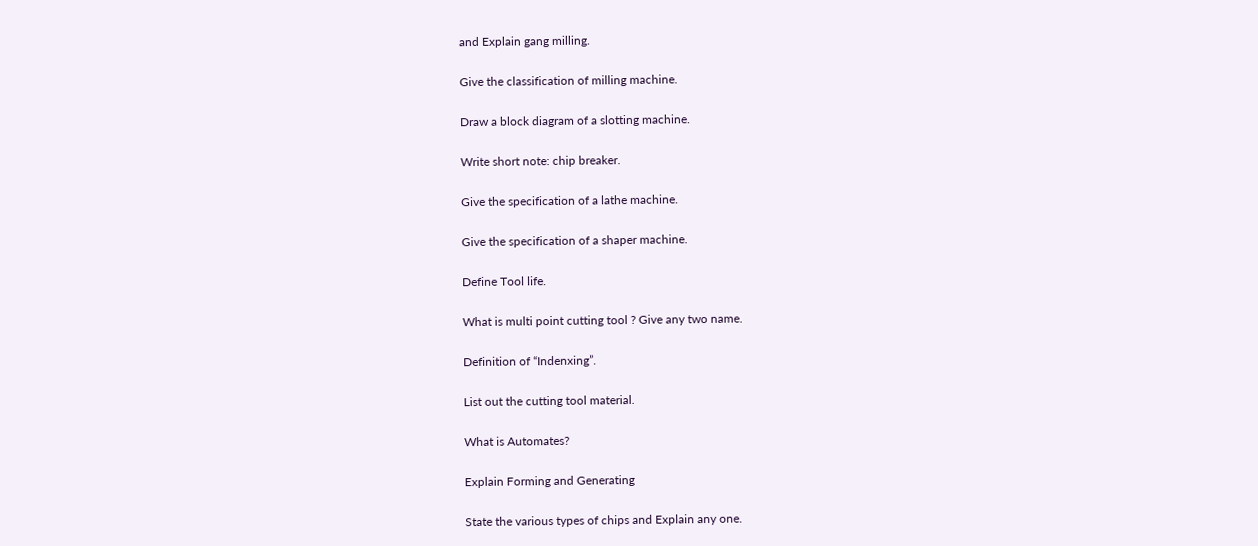and Explain gang milling.

Give the classification of milling machine.

Draw a block diagram of a slotting machine.

Write short note: chip breaker.

Give the specification of a lathe machine.

Give the specification of a shaper machine.

Define Tool life.

What is multi point cutting tool ? Give any two name.

Definition of “Indenxing”.

List out the cutting tool material.

What is Automates?

Explain Forming and Generating

State the various types of chips and Explain any one.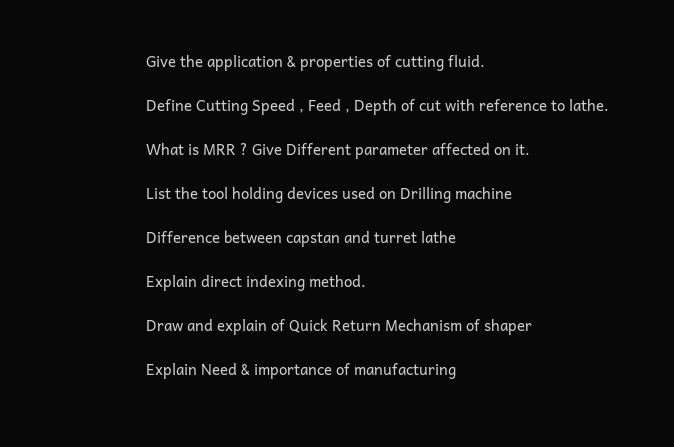Give the application & properties of cutting fluid.

Define Cutting Speed , Feed , Depth of cut with reference to lathe.

What is MRR ? Give Different parameter affected on it.

List the tool holding devices used on Drilling machine

Difference between capstan and turret lathe

Explain direct indexing method.

Draw and explain of Quick Return Mechanism of shaper

Explain Need & importance of manufacturing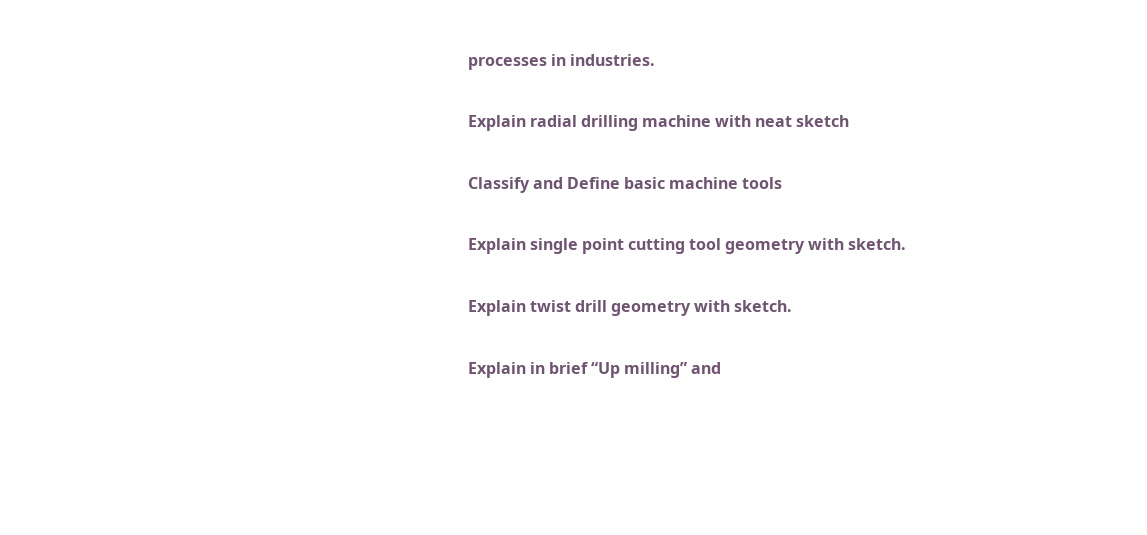processes in industries.

Explain radial drilling machine with neat sketch

Classify and Define basic machine tools

Explain single point cutting tool geometry with sketch.

Explain twist drill geometry with sketch.

Explain in brief “Up milling” and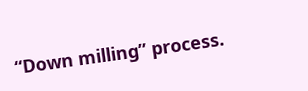“Down milling” process.